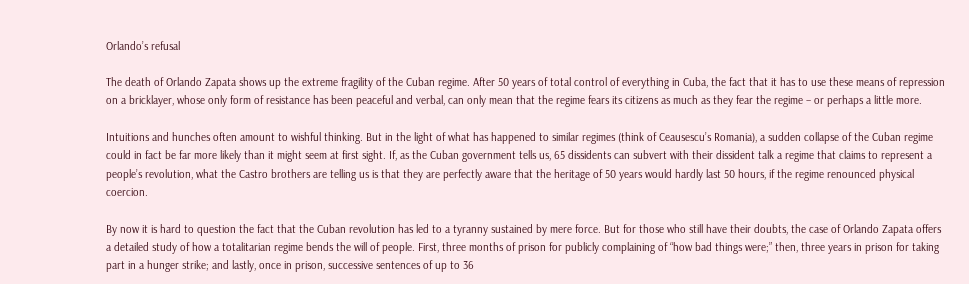Orlando’s refusal

The death of Orlando Zapata shows up the extreme fragility of the Cuban regime. After 50 years of total control of everything in Cuba, the fact that it has to use these means of repression on a bricklayer, whose only form of resistance has been peaceful and verbal, can only mean that the regime fears its citizens as much as they fear the regime – or perhaps a little more.

Intuitions and hunches often amount to wishful thinking. But in the light of what has happened to similar regimes (think of Ceausescu’s Romania), a sudden collapse of the Cuban regime could in fact be far more likely than it might seem at first sight. If, as the Cuban government tells us, 65 dissidents can subvert with their dissident talk a regime that claims to represent a people’s revolution, what the Castro brothers are telling us is that they are perfectly aware that the heritage of 50 years would hardly last 50 hours, if the regime renounced physical coercion.

By now it is hard to question the fact that the Cuban revolution has led to a tyranny sustained by mere force. But for those who still have their doubts, the case of Orlando Zapata offers a detailed study of how a totalitarian regime bends the will of people. First, three months of prison for publicly complaining of “how bad things were;” then, three years in prison for taking part in a hunger strike; and lastly, once in prison, successive sentences of up to 36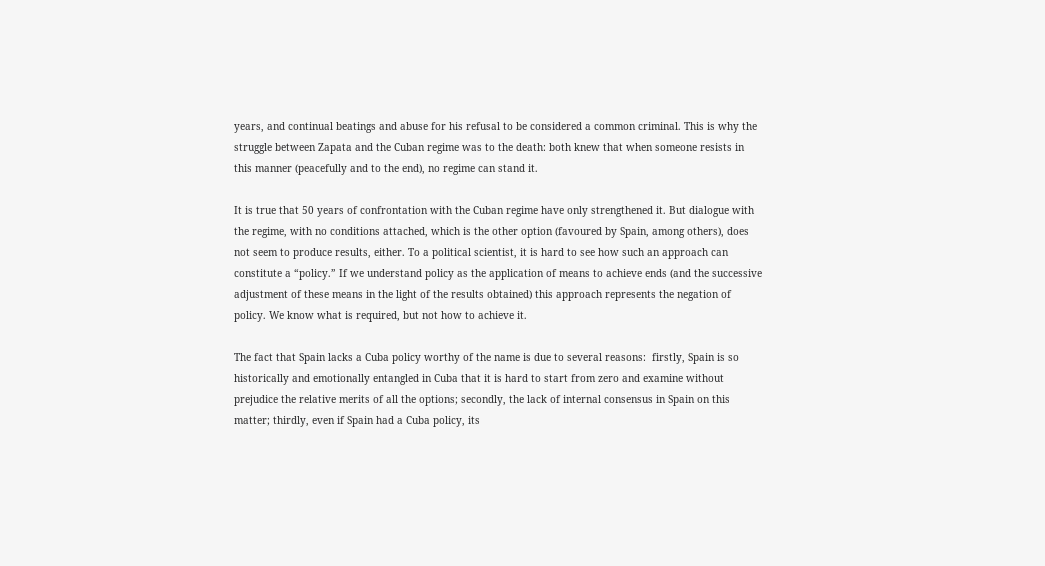years, and continual beatings and abuse for his refusal to be considered a common criminal. This is why the struggle between Zapata and the Cuban regime was to the death: both knew that when someone resists in this manner (peacefully and to the end), no regime can stand it.

It is true that 50 years of confrontation with the Cuban regime have only strengthened it. But dialogue with the regime, with no conditions attached, which is the other option (favoured by Spain, among others), does not seem to produce results, either. To a political scientist, it is hard to see how such an approach can constitute a “policy.” If we understand policy as the application of means to achieve ends (and the successive adjustment of these means in the light of the results obtained) this approach represents the negation of policy. We know what is required, but not how to achieve it.

The fact that Spain lacks a Cuba policy worthy of the name is due to several reasons:  firstly, Spain is so historically and emotionally entangled in Cuba that it is hard to start from zero and examine without prejudice the relative merits of all the options; secondly, the lack of internal consensus in Spain on this matter; thirdly, even if Spain had a Cuba policy, its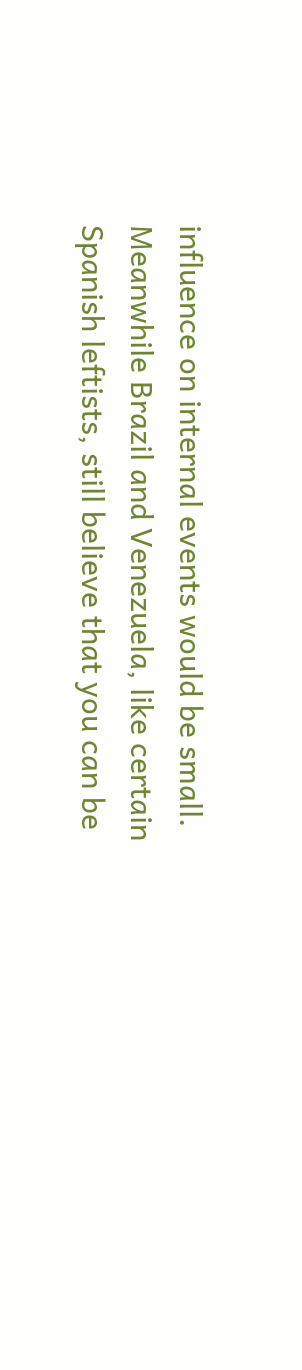influence on internal events would be small. Meanwhile Brazil and Venezuela, like certain Spanish leftists, still believe that you can be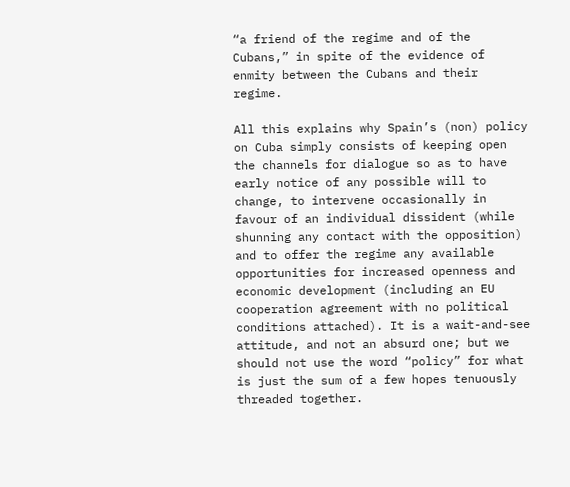“a friend of the regime and of the Cubans,” in spite of the evidence of enmity between the Cubans and their regime.

All this explains why Spain’s (non) policy on Cuba simply consists of keeping open the channels for dialogue so as to have early notice of any possible will to change, to intervene occasionally in favour of an individual dissident (while shunning any contact with the opposition) and to offer the regime any available opportunities for increased openness and economic development (including an EU cooperation agreement with no political conditions attached). It is a wait-and-see attitude, and not an absurd one; but we should not use the word “policy” for what is just the sum of a few hopes tenuously threaded together.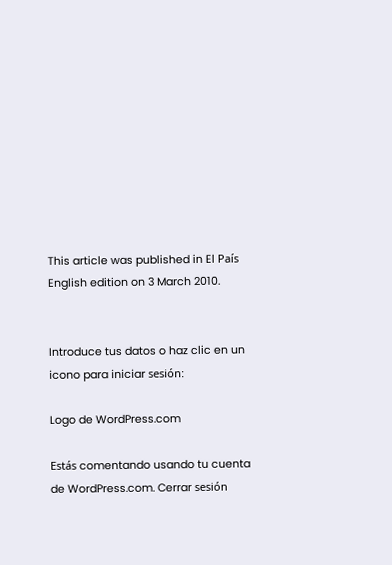This article was published in El País English edition on 3 March 2010.


Introduce tus datos o haz clic en un icono para iniciar sesión:

Logo de WordPress.com

Estás comentando usando tu cuenta de WordPress.com. Cerrar sesión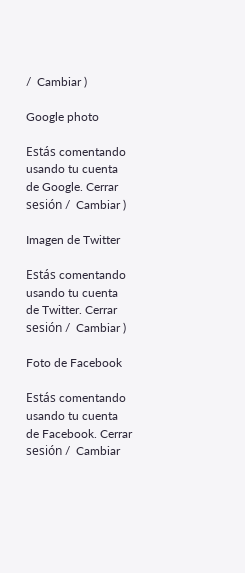/  Cambiar )

Google photo

Estás comentando usando tu cuenta de Google. Cerrar sesión /  Cambiar )

Imagen de Twitter

Estás comentando usando tu cuenta de Twitter. Cerrar sesión /  Cambiar )

Foto de Facebook

Estás comentando usando tu cuenta de Facebook. Cerrar sesión /  Cambiar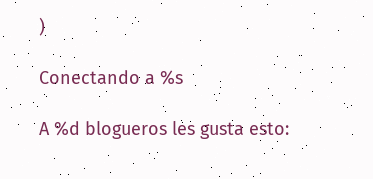)

Conectando a %s

A %d blogueros les gusta esto: